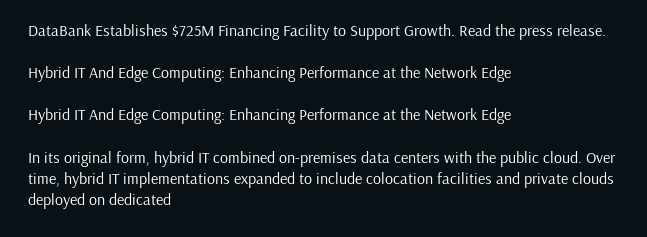DataBank Establishes $725M Financing Facility to Support Growth. Read the press release.

Hybrid IT And Edge Computing: Enhancing Performance at the Network Edge

Hybrid IT And Edge Computing: Enhancing Performance at the Network Edge

In its original form, hybrid IT combined on-premises data centers with the public cloud. Over time, hybrid IT implementations expanded to include colocation facilities and private clouds deployed on dedicated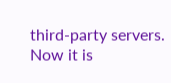third-party servers. Now it is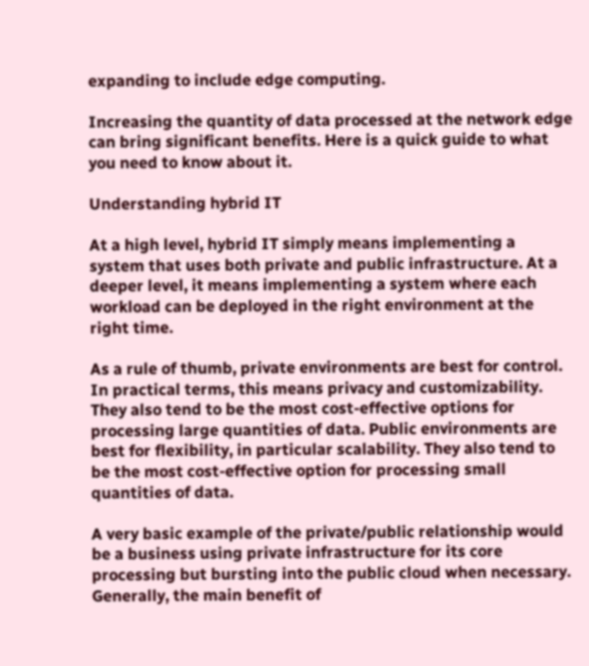expanding to include edge computing.

Increasing the quantity of data processed at the network edge can bring significant benefits. Here is a quick guide to what you need to know about it.

Understanding hybrid IT

At a high level, hybrid IT simply means implementing a system that uses both private and public infrastructure. At a deeper level, it means implementing a system where each workload can be deployed in the right environment at the right time.

As a rule of thumb, private environments are best for control. In practical terms, this means privacy and customizability. They also tend to be the most cost-effective options for processing large quantities of data. Public environments are best for flexibility, in particular scalability. They also tend to be the most cost-effective option for processing small quantities of data.

A very basic example of the private/public relationship would be a business using private infrastructure for its core processing but bursting into the public cloud when necessary. Generally, the main benefit of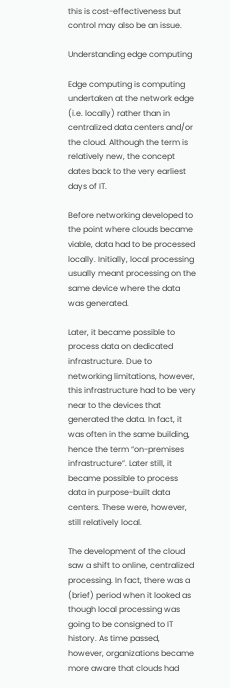this is cost-effectiveness but control may also be an issue.

Understanding edge computing

Edge computing is computing undertaken at the network edge (i.e. locally) rather than in centralized data centers and/or the cloud. Although the term is relatively new, the concept dates back to the very earliest days of IT.

Before networking developed to the point where clouds became viable, data had to be processed locally. Initially, local processing usually meant processing on the same device where the data was generated.

Later, it became possible to process data on dedicated infrastructure. Due to networking limitations, however, this infrastructure had to be very near to the devices that generated the data. In fact, it was often in the same building, hence the term “on-premises infrastructure”. Later still, it became possible to process data in purpose-built data centers. These were, however, still relatively local.

The development of the cloud saw a shift to online, centralized processing. In fact, there was a (brief) period when it looked as though local processing was going to be consigned to IT history. As time passed, however, organizations became more aware that clouds had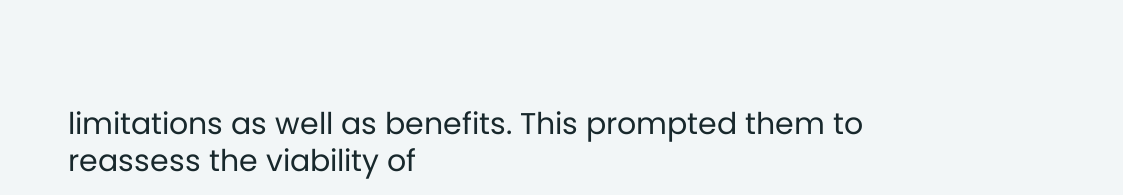limitations as well as benefits. This prompted them to reassess the viability of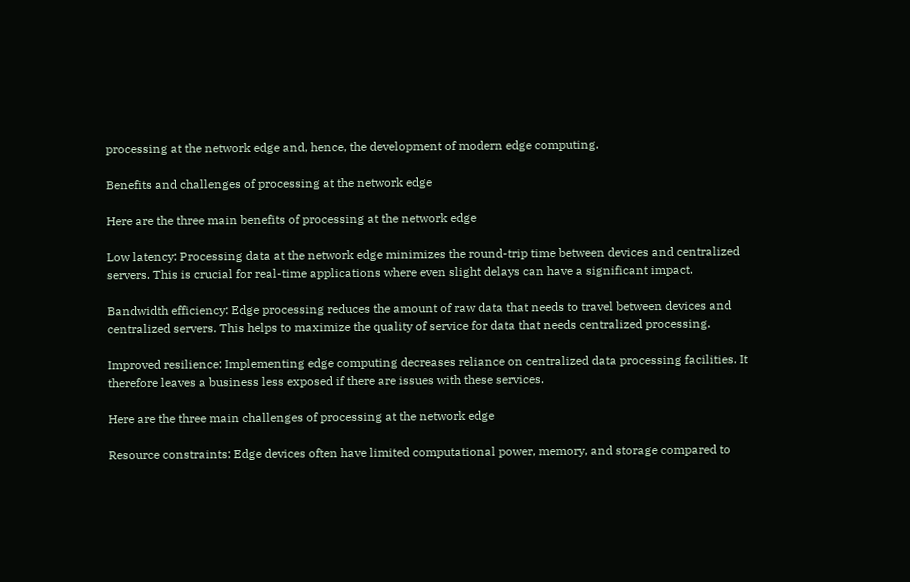processing at the network edge and, hence, the development of modern edge computing.

Benefits and challenges of processing at the network edge

Here are the three main benefits of processing at the network edge

Low latency: Processing data at the network edge minimizes the round-trip time between devices and centralized servers. This is crucial for real-time applications where even slight delays can have a significant impact.

Bandwidth efficiency: Edge processing reduces the amount of raw data that needs to travel between devices and centralized servers. This helps to maximize the quality of service for data that needs centralized processing.

Improved resilience: Implementing edge computing decreases reliance on centralized data processing facilities. It therefore leaves a business less exposed if there are issues with these services.

Here are the three main challenges of processing at the network edge

Resource constraints: Edge devices often have limited computational power, memory, and storage compared to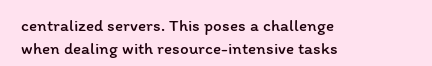centralized servers. This poses a challenge when dealing with resource-intensive tasks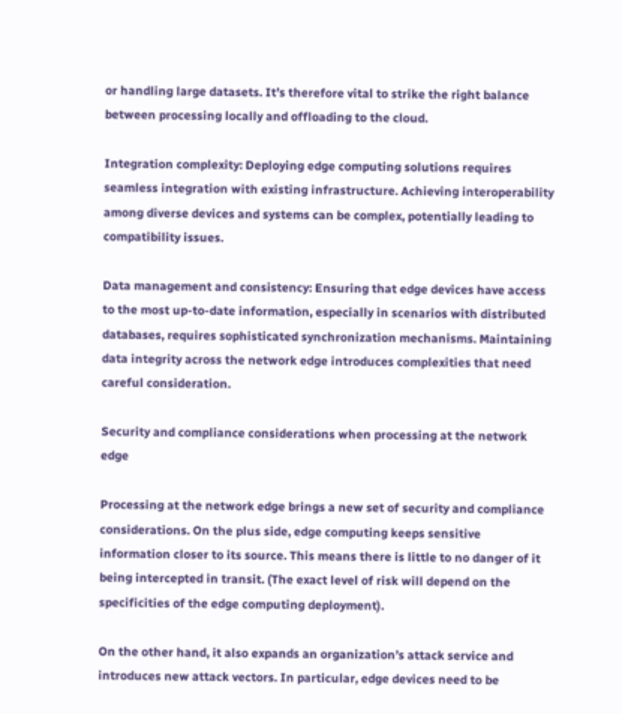or handling large datasets. It’s therefore vital to strike the right balance between processing locally and offloading to the cloud.

Integration complexity: Deploying edge computing solutions requires seamless integration with existing infrastructure. Achieving interoperability among diverse devices and systems can be complex, potentially leading to compatibility issues.

Data management and consistency: Ensuring that edge devices have access to the most up-to-date information, especially in scenarios with distributed databases, requires sophisticated synchronization mechanisms. Maintaining data integrity across the network edge introduces complexities that need careful consideration.

Security and compliance considerations when processing at the network edge

Processing at the network edge brings a new set of security and compliance considerations. On the plus side, edge computing keeps sensitive information closer to its source. This means there is little to no danger of it being intercepted in transit. (The exact level of risk will depend on the specificities of the edge computing deployment).

On the other hand, it also expands an organization’s attack service and introduces new attack vectors. In particular, edge devices need to be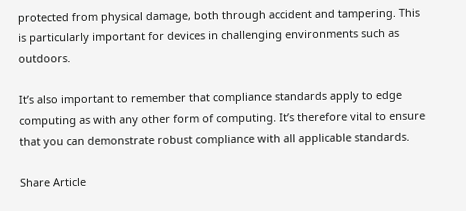protected from physical damage, both through accident and tampering. This is particularly important for devices in challenging environments such as outdoors.

It’s also important to remember that compliance standards apply to edge computing as with any other form of computing. It’s therefore vital to ensure that you can demonstrate robust compliance with all applicable standards.

Share Article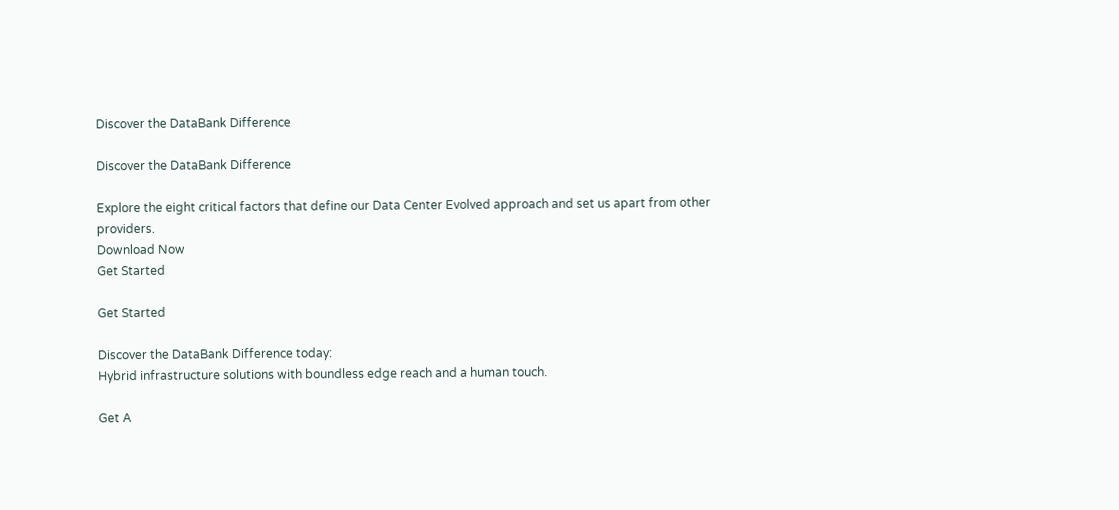Discover the DataBank Difference

Discover the DataBank Difference

Explore the eight critical factors that define our Data Center Evolved approach and set us apart from other providers.
Download Now
Get Started

Get Started

Discover the DataBank Difference today:
Hybrid infrastructure solutions with boundless edge reach and a human touch.

Get A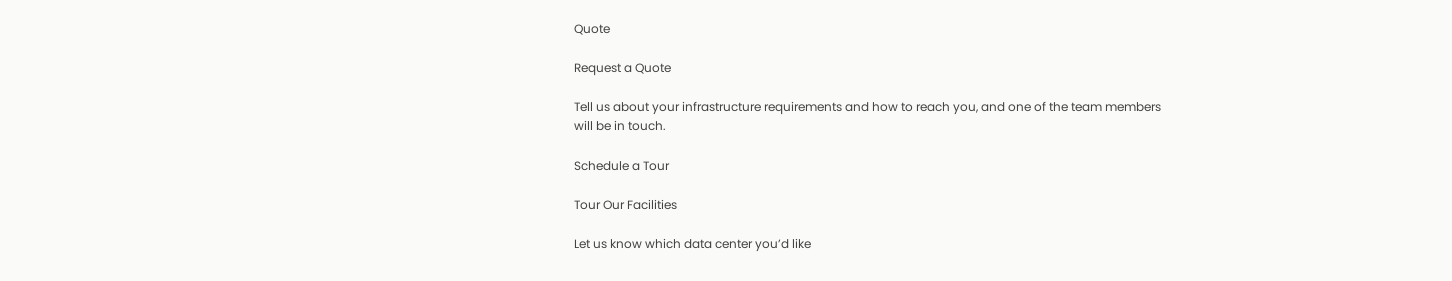Quote

Request a Quote

Tell us about your infrastructure requirements and how to reach you, and one of the team members will be in touch.

Schedule a Tour

Tour Our Facilities

Let us know which data center you’d like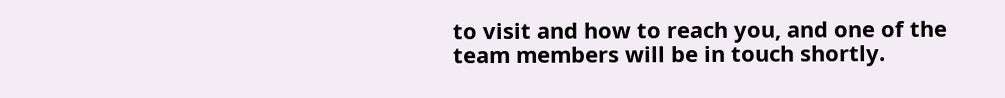to visit and how to reach you, and one of the team members will be in touch shortly.